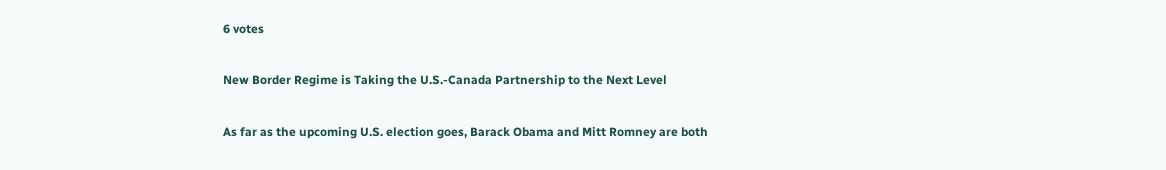6 votes

New Border Regime is Taking the U.S.-Canada Partnership to the Next Level

As far as the upcoming U.S. election goes, Barack Obama and Mitt Romney are both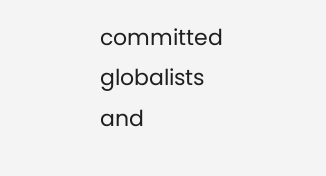committed globalists and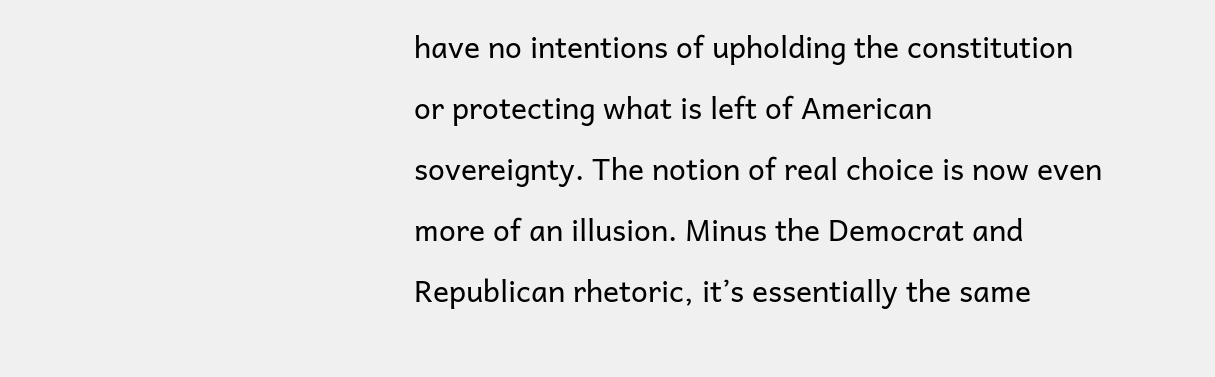have no intentions of upholding the constitution or protecting what is left of American sovereignty. The notion of real choice is now even more of an illusion. Minus the Democrat and Republican rhetoric, it’s essentially the same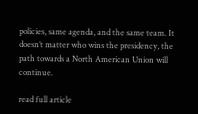policies, same agenda, and the same team. It doesn’t matter who wins the presidency, the path towards a North American Union will continue.

read full article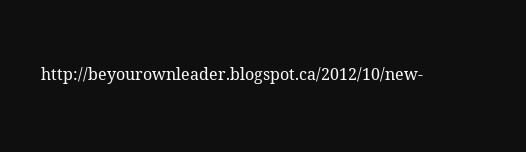http://beyourownleader.blogspot.ca/2012/10/new-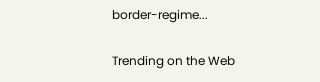border-regime...

Trending on the Web